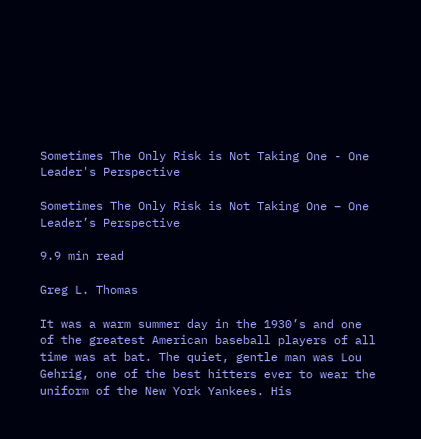Sometimes The Only Risk is Not Taking One - One Leader's Perspective

Sometimes The Only Risk is Not Taking One – One Leader’s Perspective

9.9 min read

Greg L. Thomas

It was a warm summer day in the 1930’s and one of the greatest American baseball players of all time was at bat. The quiet, gentle man was Lou Gehrig, one of the best hitters ever to wear the uniform of the New York Yankees. His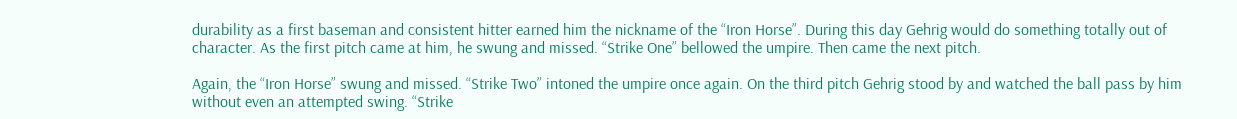durability as a first baseman and consistent hitter earned him the nickname of the “Iron Horse”. During this day Gehrig would do something totally out of character. As the first pitch came at him, he swung and missed. “Strike One” bellowed the umpire. Then came the next pitch.

Again, the “Iron Horse” swung and missed. “Strike Two” intoned the umpire once again. On the third pitch Gehrig stood by and watched the ball pass by him without even an attempted swing. “Strike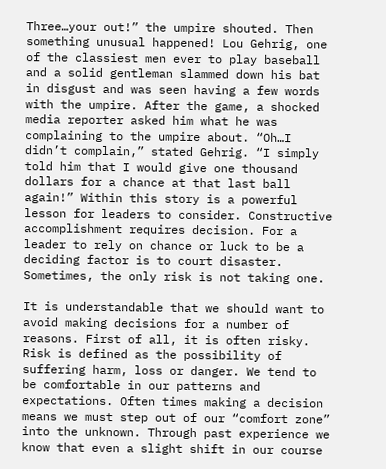Three…your out!” the umpire shouted. Then something unusual happened! Lou Gehrig, one of the classiest men ever to play baseball and a solid gentleman slammed down his bat in disgust and was seen having a few words with the umpire. After the game, a shocked media reporter asked him what he was complaining to the umpire about. “Oh…I didn’t complain,” stated Gehrig. “I simply told him that I would give one thousand dollars for a chance at that last ball again!” Within this story is a powerful lesson for leaders to consider. Constructive accomplishment requires decision. For a leader to rely on chance or luck to be a deciding factor is to court disaster. Sometimes, the only risk is not taking one.

It is understandable that we should want to avoid making decisions for a number of reasons. First of all, it is often risky. Risk is defined as the possibility of suffering harm, loss or danger. We tend to be comfortable in our patterns and expectations. Often times making a decision means we must step out of our “comfort zone” into the unknown. Through past experience we know that even a slight shift in our course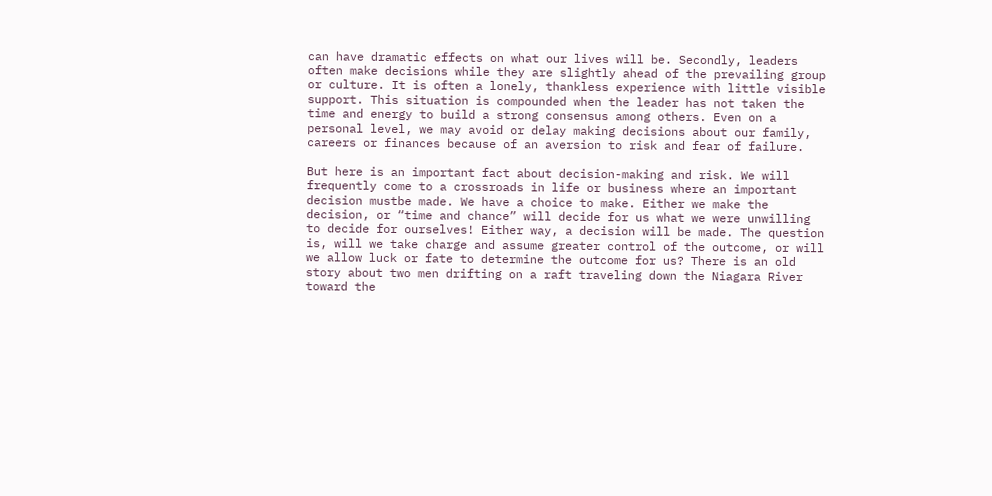can have dramatic effects on what our lives will be. Secondly, leaders often make decisions while they are slightly ahead of the prevailing group or culture. It is often a lonely, thankless experience with little visible support. This situation is compounded when the leader has not taken the time and energy to build a strong consensus among others. Even on a personal level, we may avoid or delay making decisions about our family, careers or finances because of an aversion to risk and fear of failure.

But here is an important fact about decision-making and risk. We will frequently come to a crossroads in life or business where an important decision mustbe made. We have a choice to make. Either we make the decision, or “time and chance” will decide for us what we were unwilling to decide for ourselves! Either way, a decision will be made. The question is, will we take charge and assume greater control of the outcome, or will we allow luck or fate to determine the outcome for us? There is an old story about two men drifting on a raft traveling down the Niagara River toward the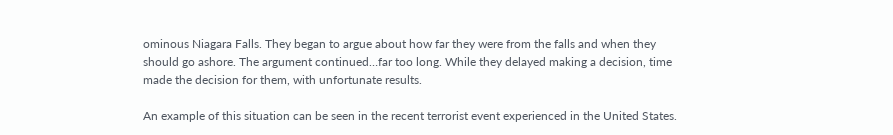ominous Niagara Falls. They began to argue about how far they were from the falls and when they should go ashore. The argument continued…far too long. While they delayed making a decision, time made the decision for them, with unfortunate results.

An example of this situation can be seen in the recent terrorist event experienced in the United States.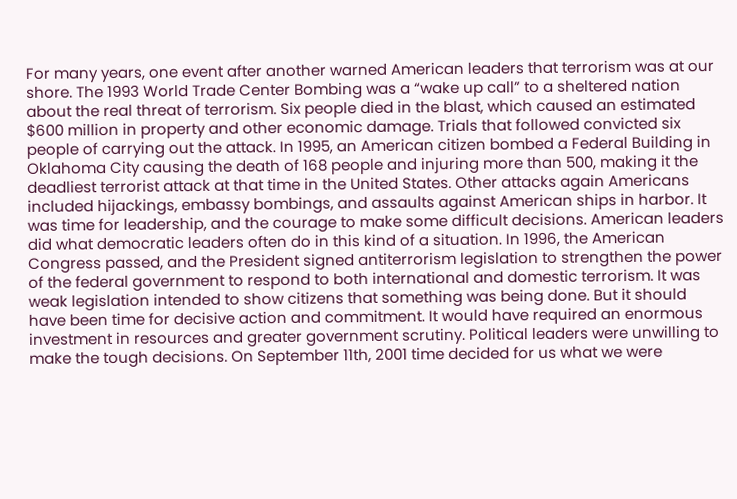For many years, one event after another warned American leaders that terrorism was at our shore. The 1993 World Trade Center Bombing was a “wake up call” to a sheltered nation about the real threat of terrorism. Six people died in the blast, which caused an estimated $600 million in property and other economic damage. Trials that followed convicted six people of carrying out the attack. In 1995, an American citizen bombed a Federal Building in Oklahoma City causing the death of 168 people and injuring more than 500, making it the deadliest terrorist attack at that time in the United States. Other attacks again Americans included hijackings, embassy bombings, and assaults against American ships in harbor. It was time for leadership, and the courage to make some difficult decisions. American leaders did what democratic leaders often do in this kind of a situation. In 1996, the American Congress passed, and the President signed antiterrorism legislation to strengthen the power of the federal government to respond to both international and domestic terrorism. It was weak legislation intended to show citizens that something was being done. But it should have been time for decisive action and commitment. It would have required an enormous investment in resources and greater government scrutiny. Political leaders were unwilling to make the tough decisions. On September 11th, 2001 time decided for us what we were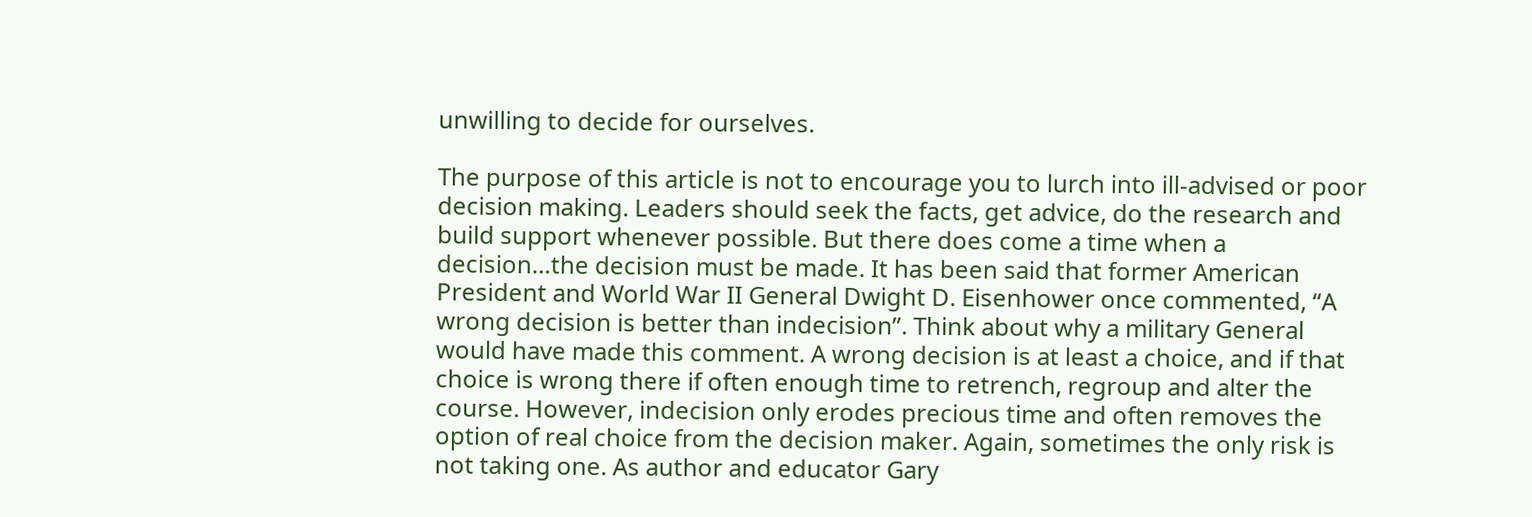unwilling to decide for ourselves.

The purpose of this article is not to encourage you to lurch into ill-advised or poor decision making. Leaders should seek the facts, get advice, do the research and build support whenever possible. But there does come a time when a decision…the decision must be made. It has been said that former American President and World War II General Dwight D. Eisenhower once commented, “A wrong decision is better than indecision”. Think about why a military General would have made this comment. A wrong decision is at least a choice, and if that choice is wrong there if often enough time to retrench, regroup and alter the course. However, indecision only erodes precious time and often removes the option of real choice from the decision maker. Again, sometimes the only risk is not taking one. As author and educator Gary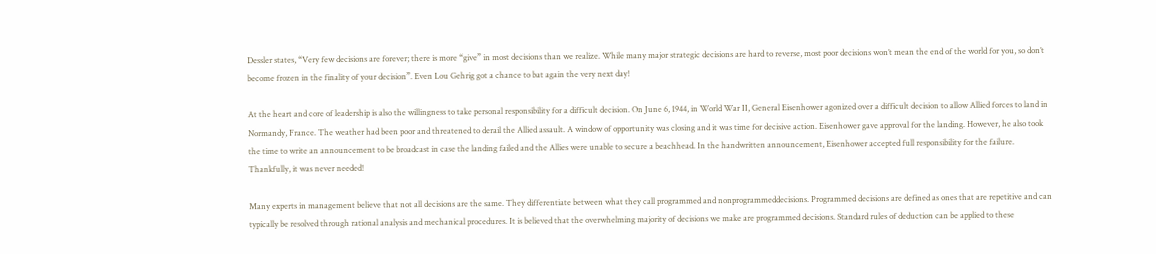Dessler states, “Very few decisions are forever; there is more “give” in most decisions than we realize. While many major strategic decisions are hard to reverse, most poor decisions won’t mean the end of the world for you, so don’t become frozen in the finality of your decision”. Even Lou Gehrig got a chance to bat again the very next day!

At the heart and core of leadership is also the willingness to take personal responsibility for a difficult decision. On June 6, 1944, in World War II, General Eisenhower agonized over a difficult decision to allow Allied forces to land in Normandy, France. The weather had been poor and threatened to derail the Allied assault. A window of opportunity was closing and it was time for decisive action. Eisenhower gave approval for the landing. However, he also took the time to write an announcement to be broadcast in case the landing failed and the Allies were unable to secure a beachhead. In the handwritten announcement, Eisenhower accepted full responsibility for the failure. Thankfully, it was never needed!

Many experts in management believe that not all decisions are the same. They differentiate between what they call programmed and nonprogrammeddecisions. Programmed decisions are defined as ones that are repetitive and can typically be resolved through rational analysis and mechanical procedures. It is believed that the overwhelming majority of decisions we make are programmed decisions. Standard rules of deduction can be applied to these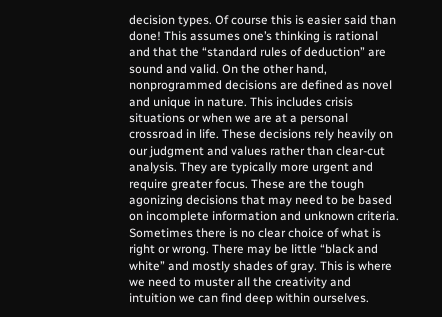decision types. Of course this is easier said than done! This assumes one’s thinking is rational and that the “standard rules of deduction” are sound and valid. On the other hand, nonprogrammed decisions are defined as novel and unique in nature. This includes crisis situations or when we are at a personal crossroad in life. These decisions rely heavily on our judgment and values rather than clear-cut analysis. They are typically more urgent and require greater focus. These are the tough agonizing decisions that may need to be based on incomplete information and unknown criteria. Sometimes there is no clear choice of what is right or wrong. There may be little “black and white” and mostly shades of gray. This is where we need to muster all the creativity and intuition we can find deep within ourselves.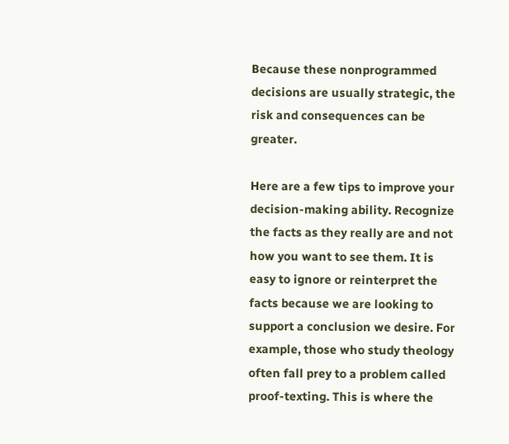Because these nonprogrammed decisions are usually strategic, the risk and consequences can be greater.

Here are a few tips to improve your decision-making ability. Recognize the facts as they really are and not how you want to see them. It is easy to ignore or reinterpret the facts because we are looking to support a conclusion we desire. For example, those who study theology often fall prey to a problem called proof-texting. This is where the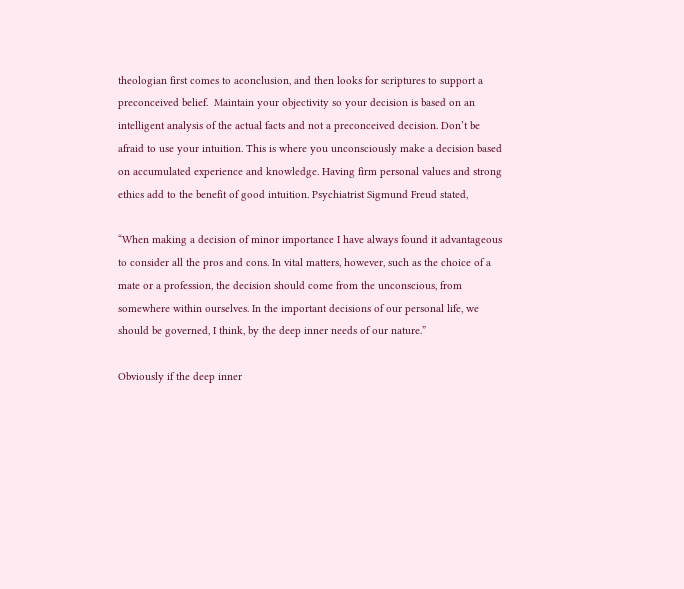theologian first comes to aconclusion, and then looks for scriptures to support a preconceived belief.  Maintain your objectivity so your decision is based on an intelligent analysis of the actual facts and not a preconceived decision. Don’t be afraid to use your intuition. This is where you unconsciously make a decision based on accumulated experience and knowledge. Having firm personal values and strong ethics add to the benefit of good intuition. Psychiatrist Sigmund Freud stated,

“When making a decision of minor importance I have always found it advantageous to consider all the pros and cons. In vital matters, however, such as the choice of a mate or a profession, the decision should come from the unconscious, from somewhere within ourselves. In the important decisions of our personal life, we should be governed, I think, by the deep inner needs of our nature.”

Obviously if the deep inner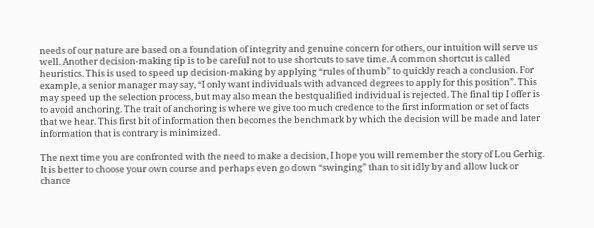needs of our nature are based on a foundation of integrity and genuine concern for others, our intuition will serve us well. Another decision-making tip is to be careful not to use shortcuts to save time. A common shortcut is called heuristics. This is used to speed up decision-making by applying “rules of thumb” to quickly reach a conclusion. For example, a senior manager may say, “I only want individuals with advanced degrees to apply for this position”. This may speed up the selection process, but may also mean the bestqualified individual is rejected. The final tip I offer is to avoid anchoring. The trait of anchoring is where we give too much credence to the first information or set of facts that we hear. This first bit of information then becomes the benchmark by which the decision will be made and later information that is contrary is minimized.

The next time you are confronted with the need to make a decision, I hope you will remember the story of Lou Gerhig. It is better to choose your own course and perhaps even go down “swinging” than to sit idly by and allow luck or chance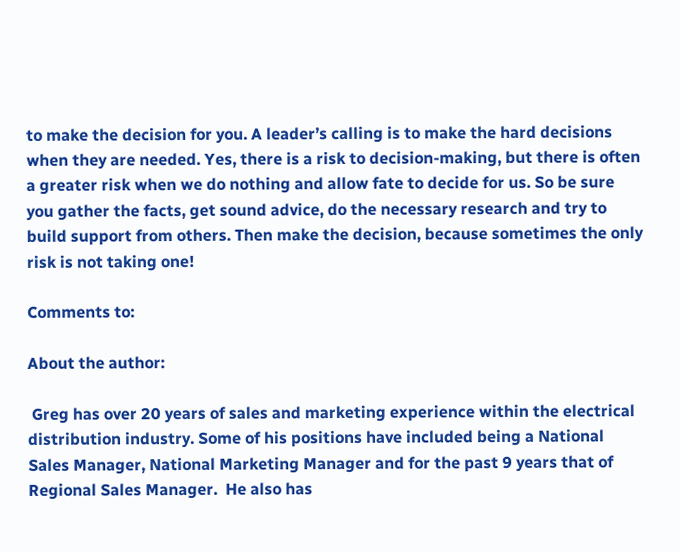to make the decision for you. A leader’s calling is to make the hard decisions when they are needed. Yes, there is a risk to decision-making, but there is often a greater risk when we do nothing and allow fate to decide for us. So be sure you gather the facts, get sound advice, do the necessary research and try to build support from others. Then make the decision, because sometimes the only risk is not taking one!

Comments to:

About the author:

 Greg has over 20 years of sales and marketing experience within the electrical distribution industry. Some of his positions have included being a National Sales Manager, National Marketing Manager and for the past 9 years that of Regional Sales Manager.  He also has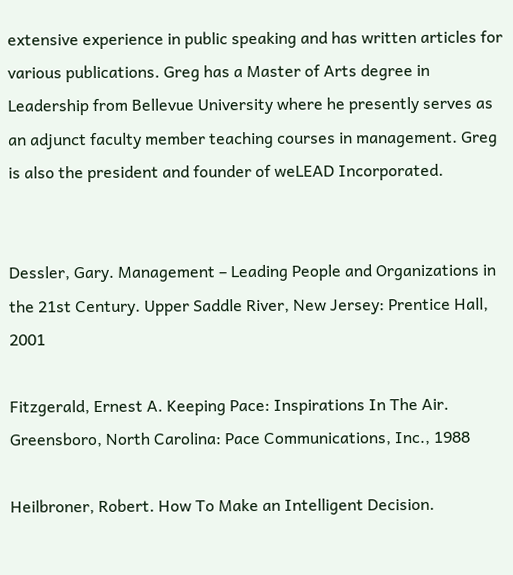extensive experience in public speaking and has written articles for various publications. Greg has a Master of Arts degree in Leadership from Bellevue University where he presently serves as an adjunct faculty member teaching courses in management. Greg is also the president and founder of weLEAD Incorporated.


Dessler, Gary. Management – Leading People and Organizations in the 21st Century. Upper Saddle River, New Jersey: Prentice Hall, 2001

Fitzgerald, Ernest A. Keeping Pace: Inspirations In The Air. Greensboro, North Carolina: Pace Communications, Inc., 1988

Heilbroner, Robert. How To Make an Intelligent Decision.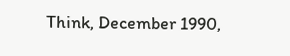Think, December 1990,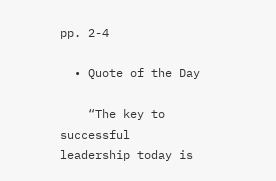pp. 2-4

  • Quote of the Day

    “The key to successful leadership today is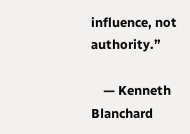influence, not authority.”

    — Kenneth Blanchard